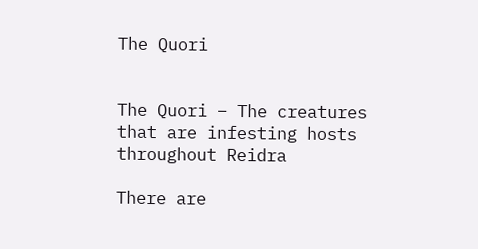The Quori


The Quori – The creatures that are infesting hosts throughout Reidra

There are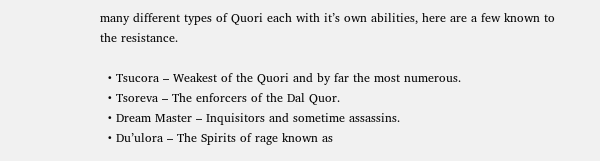many different types of Quori each with it’s own abilities, here are a few known to the resistance.

  • Tsucora – Weakest of the Quori and by far the most numerous.
  • Tsoreva – The enforcers of the Dal Quor.
  • Dream Master – Inquisitors and sometime assassins.
  • Du’ulora – The Spirits of rage known as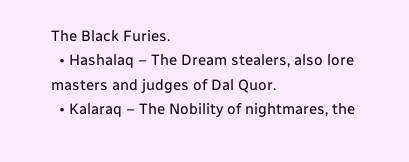The Black Furies.
  • Hashalaq – The Dream stealers, also lore masters and judges of Dal Quor.
  • Kalaraq – The Nobility of nightmares, the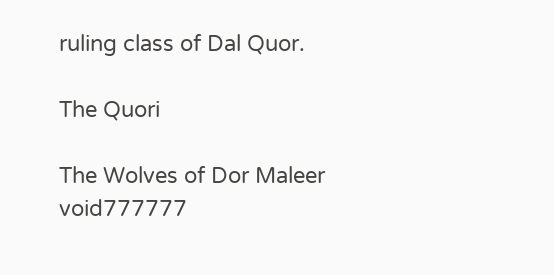ruling class of Dal Quor.

The Quori

The Wolves of Dor Maleer void777777